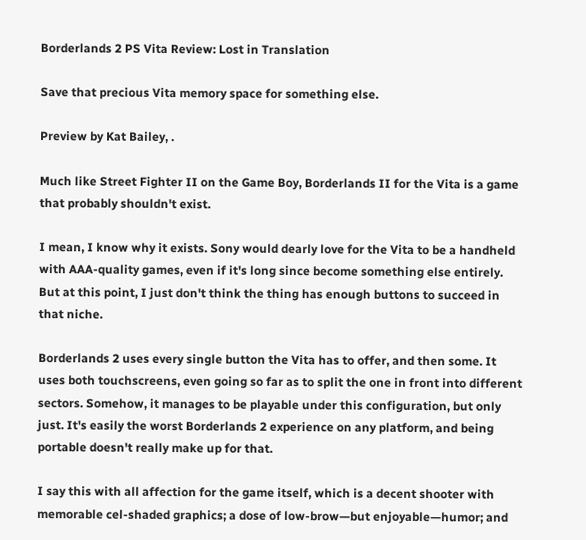Borderlands 2 PS Vita Review: Lost in Translation

Save that precious Vita memory space for something else.

Preview by Kat Bailey, .

Much like Street Fighter II on the Game Boy, Borderlands II for the Vita is a game that probably shouldn't exist.

I mean, I know why it exists. Sony would dearly love for the Vita to be a handheld with AAA-quality games, even if it's long since become something else entirely. But at this point, I just don't think the thing has enough buttons to succeed in that niche.

Borderlands 2 uses every single button the Vita has to offer, and then some. It uses both touchscreens, even going so far as to split the one in front into different sectors. Somehow, it manages to be playable under this configuration, but only just. It's easily the worst Borderlands 2 experience on any platform, and being portable doesn't really make up for that.

I say this with all affection for the game itself, which is a decent shooter with memorable cel-shaded graphics; a dose of low-brow—but enjoyable—humor; and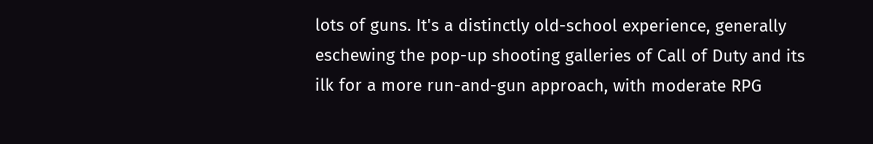lots of guns. It's a distinctly old-school experience, generally eschewing the pop-up shooting galleries of Call of Duty and its ilk for a more run-and-gun approach, with moderate RPG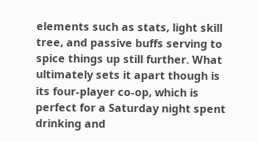elements such as stats, light skill tree, and passive buffs serving to spice things up still further. What ultimately sets it apart though is its four-player co-op, which is perfect for a Saturday night spent drinking and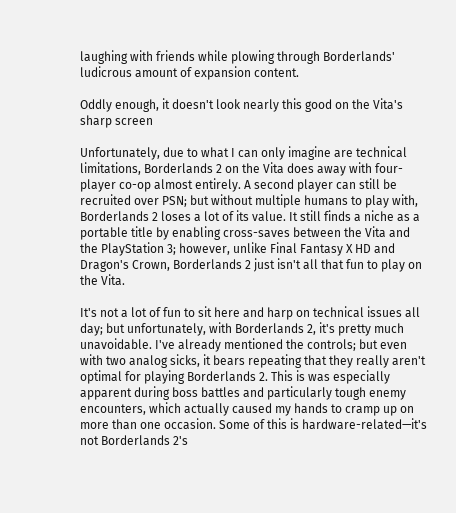laughing with friends while plowing through Borderlands' ludicrous amount of expansion content.

Oddly enough, it doesn't look nearly this good on the Vita's sharp screen

Unfortunately, due to what I can only imagine are technical limitations, Borderlands 2 on the Vita does away with four-player co-op almost entirely. A second player can still be recruited over PSN; but without multiple humans to play with, Borderlands 2 loses a lot of its value. It still finds a niche as a portable title by enabling cross-saves between the Vita and the PlayStation 3; however, unlike Final Fantasy X HD and Dragon's Crown, Borderlands 2 just isn't all that fun to play on the Vita.

It's not a lot of fun to sit here and harp on technical issues all day; but unfortunately, with Borderlands 2, it's pretty much unavoidable. I've already mentioned the controls; but even with two analog sicks, it bears repeating that they really aren't optimal for playing Borderlands 2. This is was especially apparent during boss battles and particularly tough enemy encounters, which actually caused my hands to cramp up on more than one occasion. Some of this is hardware-related—it's not Borderlands 2's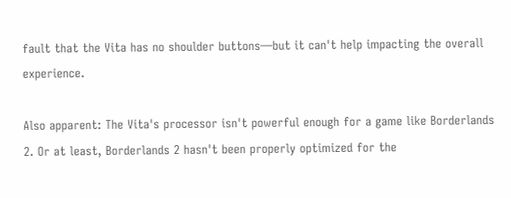fault that the Vita has no shoulder buttons—but it can't help impacting the overall experience.

Also apparent: The Vita's processor isn't powerful enough for a game like Borderlands 2. Or at least, Borderlands 2 hasn't been properly optimized for the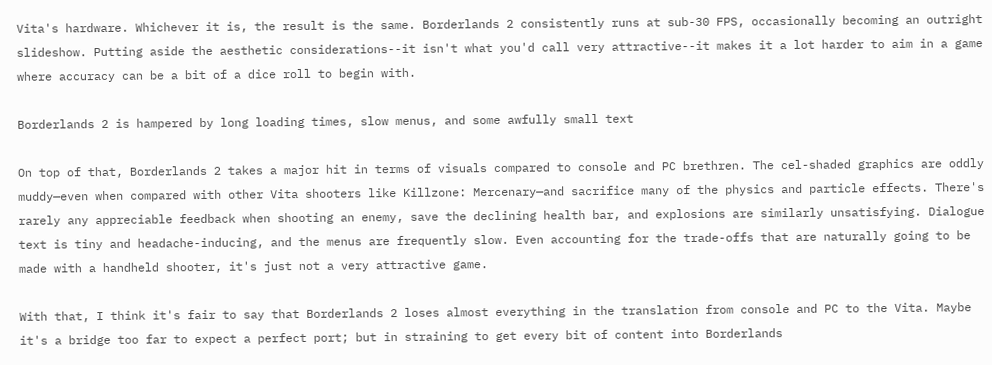Vita's hardware. Whichever it is, the result is the same. Borderlands 2 consistently runs at sub-30 FPS, occasionally becoming an outright slideshow. Putting aside the aesthetic considerations--it isn't what you'd call very attractive--it makes it a lot harder to aim in a game where accuracy can be a bit of a dice roll to begin with.

Borderlands 2 is hampered by long loading times, slow menus, and some awfully small text

On top of that, Borderlands 2 takes a major hit in terms of visuals compared to console and PC brethren. The cel-shaded graphics are oddly muddy—even when compared with other Vita shooters like Killzone: Mercenary—and sacrifice many of the physics and particle effects. There's rarely any appreciable feedback when shooting an enemy, save the declining health bar, and explosions are similarly unsatisfying. Dialogue text is tiny and headache-inducing, and the menus are frequently slow. Even accounting for the trade-offs that are naturally going to be made with a handheld shooter, it's just not a very attractive game.

With that, I think it's fair to say that Borderlands 2 loses almost everything in the translation from console and PC to the Vita. Maybe it's a bridge too far to expect a perfect port; but in straining to get every bit of content into Borderlands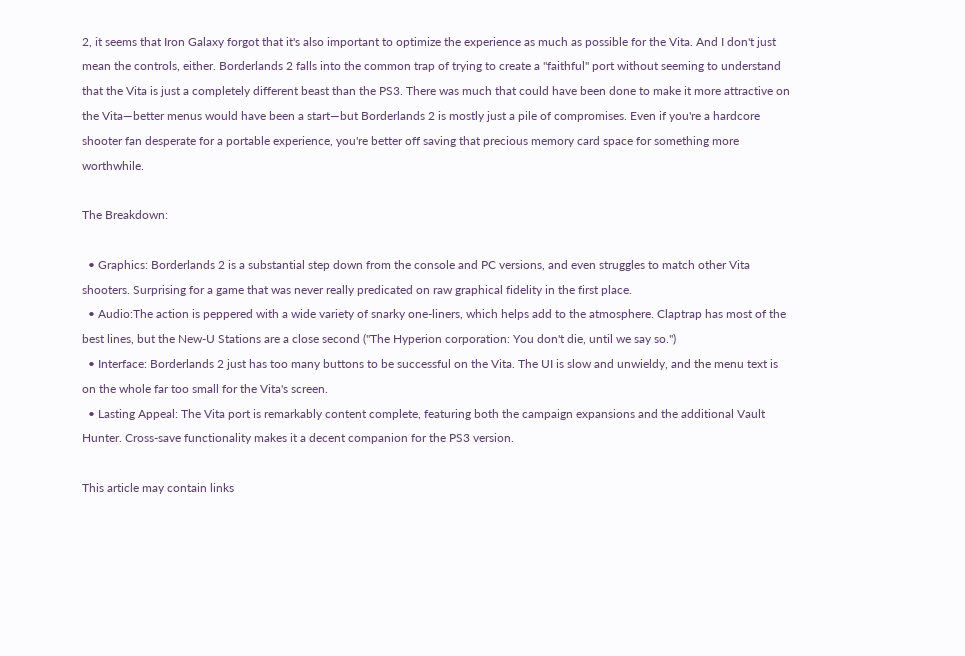2, it seems that Iron Galaxy forgot that it's also important to optimize the experience as much as possible for the Vita. And I don't just mean the controls, either. Borderlands 2 falls into the common trap of trying to create a "faithful" port without seeming to understand that the Vita is just a completely different beast than the PS3. There was much that could have been done to make it more attractive on the Vita—better menus would have been a start—but Borderlands 2 is mostly just a pile of compromises. Even if you're a hardcore shooter fan desperate for a portable experience, you're better off saving that precious memory card space for something more worthwhile.

The Breakdown:

  • Graphics: Borderlands 2 is a substantial step down from the console and PC versions, and even struggles to match other Vita shooters. Surprising for a game that was never really predicated on raw graphical fidelity in the first place.
  • Audio:The action is peppered with a wide variety of snarky one-liners, which helps add to the atmosphere. Claptrap has most of the best lines, but the New-U Stations are a close second ("The Hyperion corporation: You don't die, until we say so.")
  • Interface: Borderlands 2 just has too many buttons to be successful on the Vita. The UI is slow and unwieldy, and the menu text is on the whole far too small for the Vita's screen.
  • Lasting Appeal: The Vita port is remarkably content complete, featuring both the campaign expansions and the additional Vault Hunter. Cross-save functionality makes it a decent companion for the PS3 version.

This article may contain links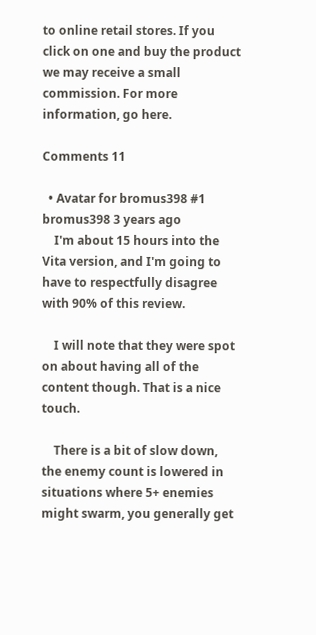to online retail stores. If you click on one and buy the product we may receive a small commission. For more information, go here.

Comments 11

  • Avatar for bromus398 #1 bromus398 3 years ago
    I'm about 15 hours into the Vita version, and I'm going to have to respectfully disagree with 90% of this review.

    I will note that they were spot on about having all of the content though. That is a nice touch.

    There is a bit of slow down, the enemy count is lowered in situations where 5+ enemies might swarm, you generally get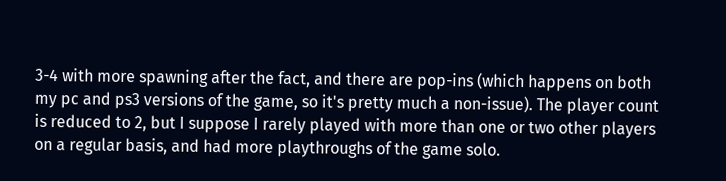3-4 with more spawning after the fact, and there are pop-ins (which happens on both my pc and ps3 versions of the game, so it's pretty much a non-issue). The player count is reduced to 2, but I suppose I rarely played with more than one or two other players on a regular basis, and had more playthroughs of the game solo.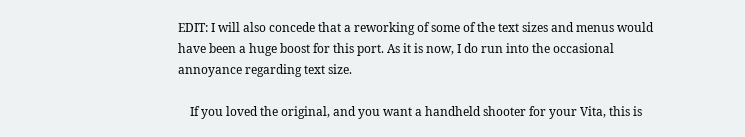EDIT: I will also concede that a reworking of some of the text sizes and menus would have been a huge boost for this port. As it is now, I do run into the occasional annoyance regarding text size.

    If you loved the original, and you want a handheld shooter for your Vita, this is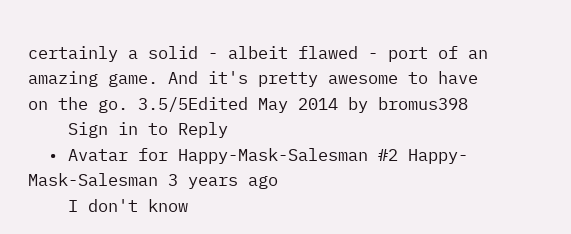certainly a solid - albeit flawed - port of an amazing game. And it's pretty awesome to have on the go. 3.5/5Edited May 2014 by bromus398
    Sign in to Reply
  • Avatar for Happy-Mask-Salesman #2 Happy-Mask-Salesman 3 years ago
    I don't know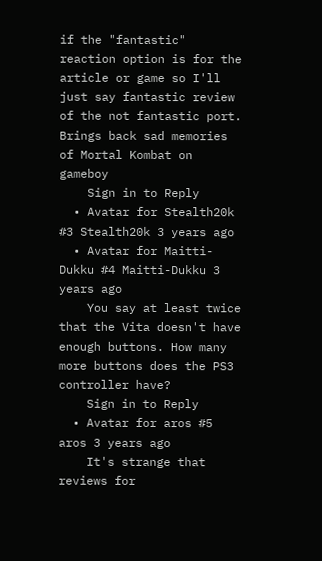if the "fantastic" reaction option is for the article or game so I'll just say fantastic review of the not fantastic port. Brings back sad memories of Mortal Kombat on gameboy
    Sign in to Reply
  • Avatar for Stealth20k #3 Stealth20k 3 years ago
  • Avatar for Maitti-Dukku #4 Maitti-Dukku 3 years ago
    You say at least twice that the Vita doesn't have enough buttons. How many more buttons does the PS3 controller have?
    Sign in to Reply
  • Avatar for aros #5 aros 3 years ago
    It's strange that reviews for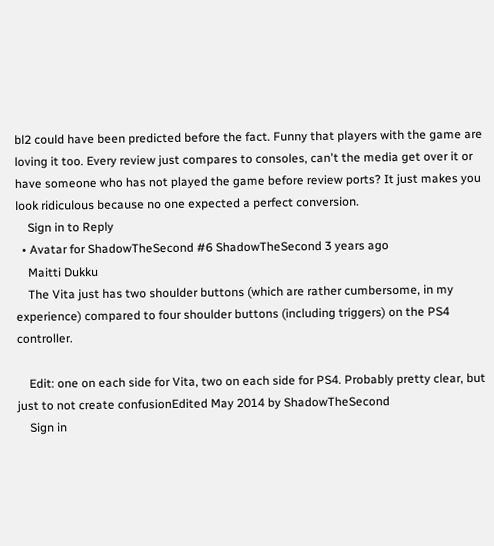bl2 could have been predicted before the fact. Funny that players with the game are loving it too. Every review just compares to consoles, can't the media get over it or have someone who has not played the game before review ports? It just makes you look ridiculous because no one expected a perfect conversion.
    Sign in to Reply
  • Avatar for ShadowTheSecond #6 ShadowTheSecond 3 years ago
    Maitti Dukku
    The Vita just has two shoulder buttons (which are rather cumbersome, in my experience) compared to four shoulder buttons (including triggers) on the PS4 controller.

    Edit: one on each side for Vita, two on each side for PS4. Probably pretty clear, but just to not create confusionEdited May 2014 by ShadowTheSecond
    Sign in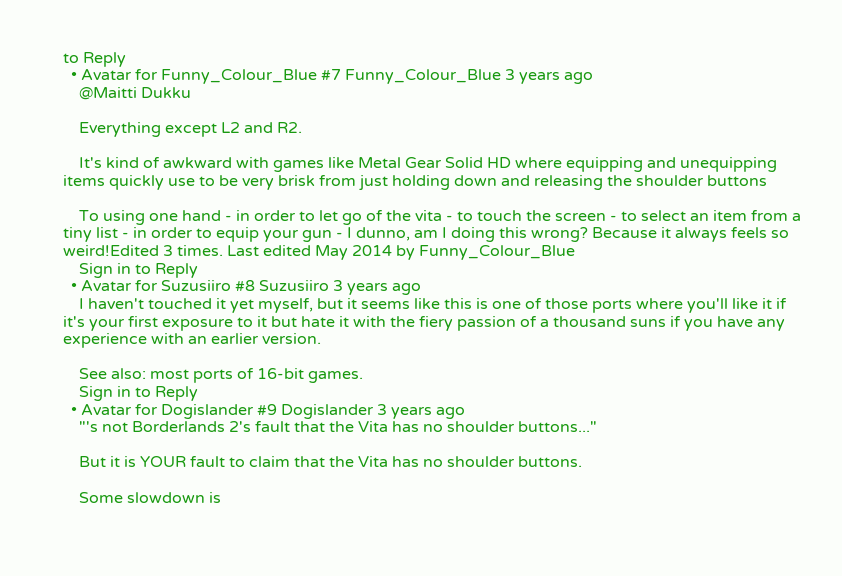to Reply
  • Avatar for Funny_Colour_Blue #7 Funny_Colour_Blue 3 years ago
    @Maitti Dukku

    Everything except L2 and R2.

    It's kind of awkward with games like Metal Gear Solid HD where equipping and unequipping items quickly use to be very brisk from just holding down and releasing the shoulder buttons

    To using one hand - in order to let go of the vita - to touch the screen - to select an item from a tiny list - in order to equip your gun - I dunno, am I doing this wrong? Because it always feels so weird!Edited 3 times. Last edited May 2014 by Funny_Colour_Blue
    Sign in to Reply
  • Avatar for Suzusiiro #8 Suzusiiro 3 years ago
    I haven't touched it yet myself, but it seems like this is one of those ports where you'll like it if it's your first exposure to it but hate it with the fiery passion of a thousand suns if you have any experience with an earlier version.

    See also: most ports of 16-bit games.
    Sign in to Reply
  • Avatar for Dogislander #9 Dogislander 3 years ago
    "'s not Borderlands 2's fault that the Vita has no shoulder buttons..."

    But it is YOUR fault to claim that the Vita has no shoulder buttons.

    Some slowdown is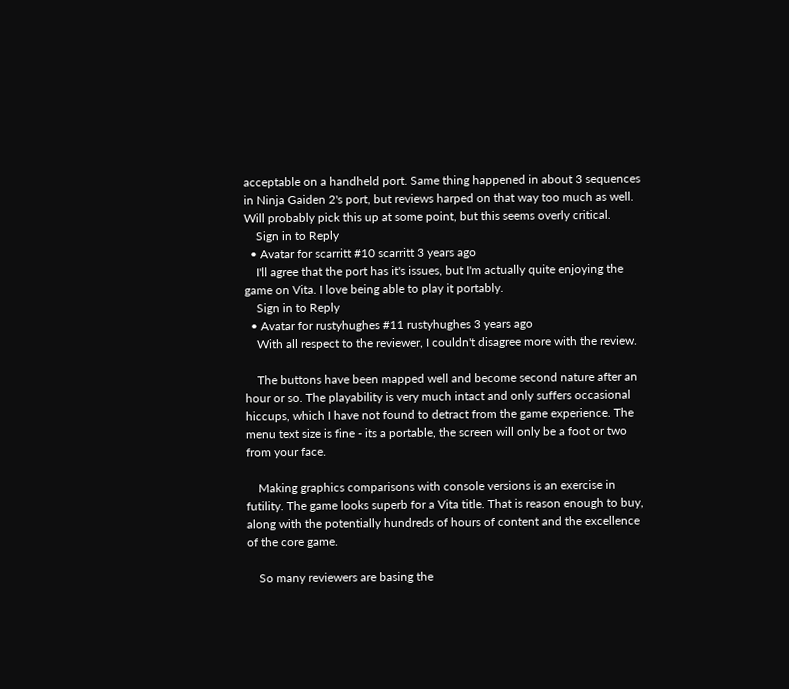acceptable on a handheld port. Same thing happened in about 3 sequences in Ninja Gaiden 2's port, but reviews harped on that way too much as well. Will probably pick this up at some point, but this seems overly critical.
    Sign in to Reply
  • Avatar for scarritt #10 scarritt 3 years ago
    I'll agree that the port has it's issues, but I'm actually quite enjoying the game on Vita. I love being able to play it portably.
    Sign in to Reply
  • Avatar for rustyhughes #11 rustyhughes 3 years ago
    With all respect to the reviewer, I couldn't disagree more with the review.

    The buttons have been mapped well and become second nature after an hour or so. The playability is very much intact and only suffers occasional hiccups, which I have not found to detract from the game experience. The menu text size is fine - its a portable, the screen will only be a foot or two from your face.

    Making graphics comparisons with console versions is an exercise in futility. The game looks superb for a Vita title. That is reason enough to buy, along with the potentially hundreds of hours of content and the excellence of the core game.

    So many reviewers are basing the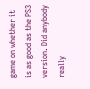game on whether it is as good as the PS3 version. Did anybody really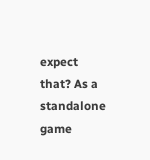expect that? As a standalone game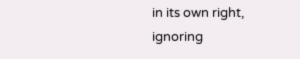in its own right, ignoring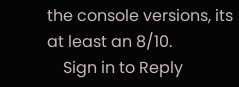the console versions, its at least an 8/10.
    Sign in to Reply